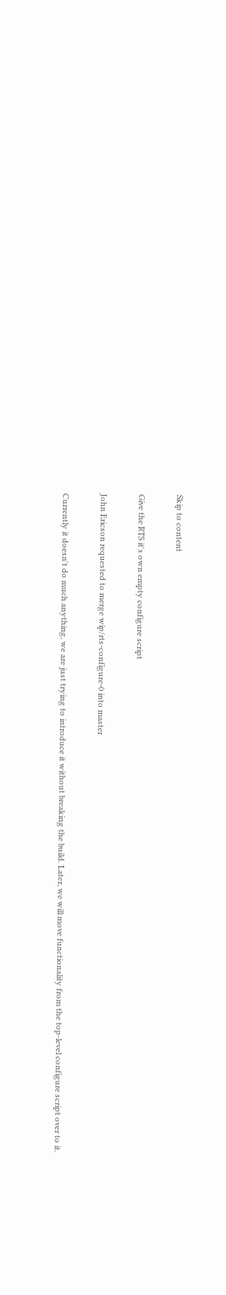Skip to content

Give the RTS it's own empty configure script

John Ericson requested to merge wip/rts-configure-0 into master

Currently it doesn't do much anything, we are just trying to introduce it without breaking the build. Later, we will move functionality from the top-level configure script over to it.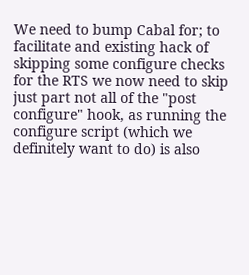We need to bump Cabal for; to facilitate and existing hack of skipping some configure checks for the RTS we now need to skip just part not all of the "post configure" hook, as running the configure script (which we definitely want to do) is also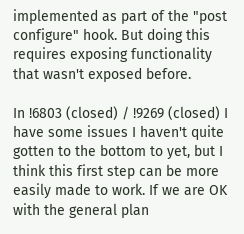implemented as part of the "post configure" hook. But doing this requires exposing functionality that wasn't exposed before.

In !6803 (closed) / !9269 (closed) I have some issues I haven't quite gotten to the bottom to yet, but I think this first step can be more easily made to work. If we are OK with the general plan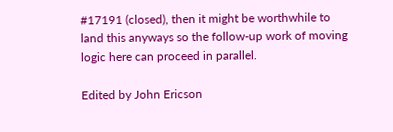#17191 (closed), then it might be worthwhile to land this anyways so the follow-up work of moving logic here can proceed in parallel.

Edited by John Ericson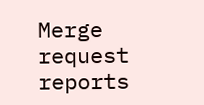Merge request reports